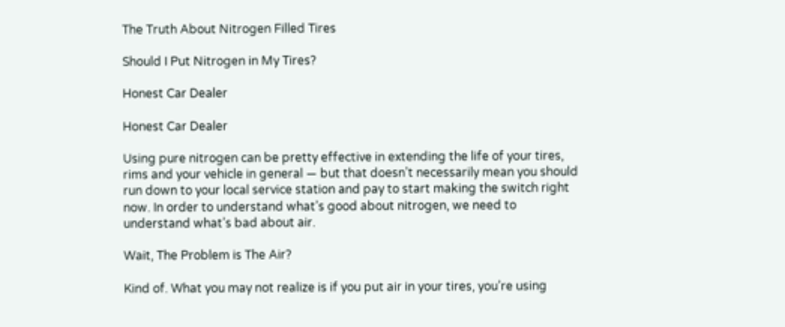The Truth About Nitrogen Filled Tires

Should I Put Nitrogen in My Tires?

Honest Car Dealer

Honest Car Dealer

Using pure nitrogen can be pretty effective in extending the life of your tires, rims and your vehicle in general — but that doesn’t necessarily mean you should run down to your local service station and pay to start making the switch right now. In order to understand what’s good about nitrogen, we need to understand what’s bad about air.

Wait, The Problem is The Air?

Kind of. What you may not realize is if you put air in your tires, you’re using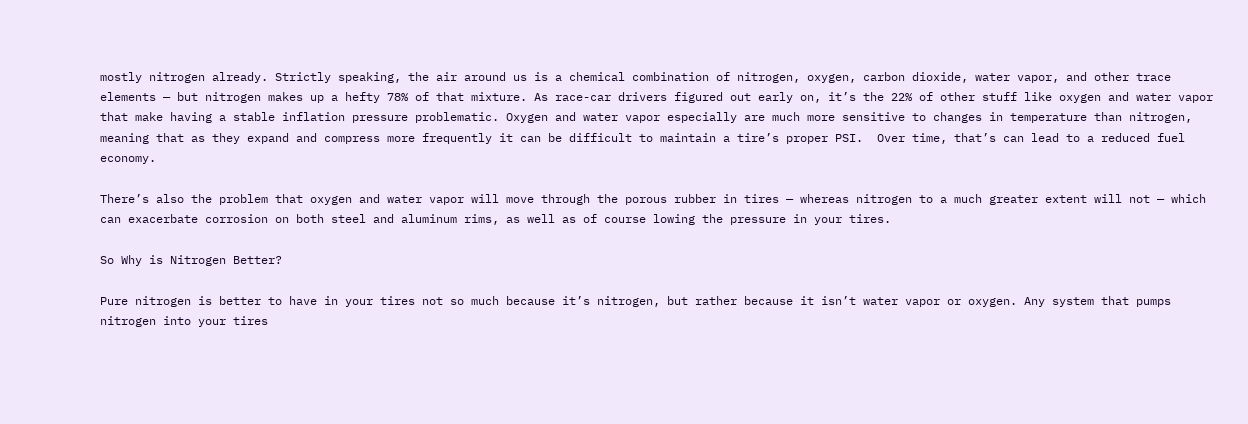mostly nitrogen already. Strictly speaking, the air around us is a chemical combination of nitrogen, oxygen, carbon dioxide, water vapor, and other trace elements — but nitrogen makes up a hefty 78% of that mixture. As race-car drivers figured out early on, it’s the 22% of other stuff like oxygen and water vapor that make having a stable inflation pressure problematic. Oxygen and water vapor especially are much more sensitive to changes in temperature than nitrogen, meaning that as they expand and compress more frequently it can be difficult to maintain a tire’s proper PSI.  Over time, that’s can lead to a reduced fuel economy.

There’s also the problem that oxygen and water vapor will move through the porous rubber in tires — whereas nitrogen to a much greater extent will not — which can exacerbate corrosion on both steel and aluminum rims, as well as of course lowing the pressure in your tires.

So Why is Nitrogen Better?

Pure nitrogen is better to have in your tires not so much because it’s nitrogen, but rather because it isn’t water vapor or oxygen. Any system that pumps nitrogen into your tires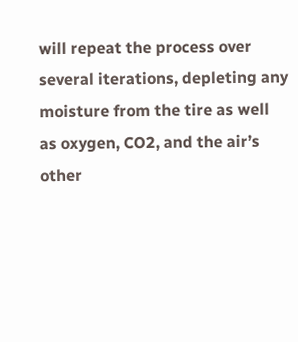will repeat the process over several iterations, depleting any moisture from the tire as well as oxygen, CO2, and the air’s other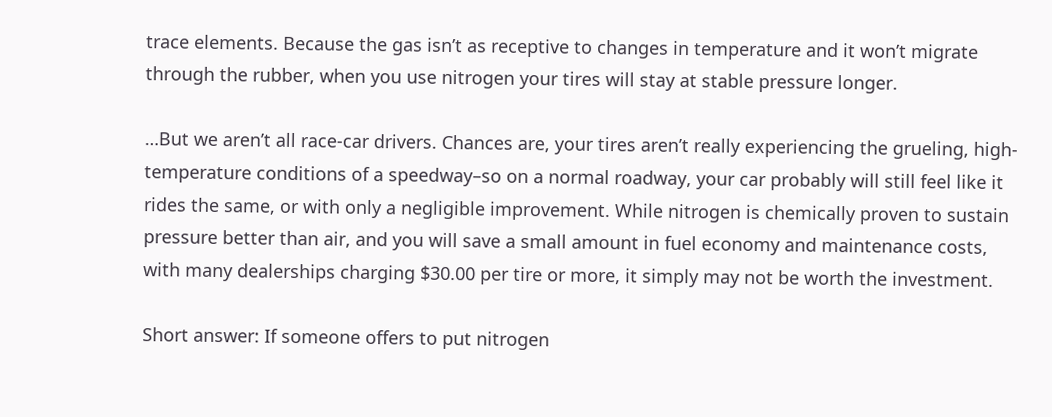trace elements. Because the gas isn’t as receptive to changes in temperature and it won’t migrate through the rubber, when you use nitrogen your tires will stay at stable pressure longer.

…But we aren’t all race-car drivers. Chances are, your tires aren’t really experiencing the grueling, high-temperature conditions of a speedway–so on a normal roadway, your car probably will still feel like it rides the same, or with only a negligible improvement. While nitrogen is chemically proven to sustain pressure better than air, and you will save a small amount in fuel economy and maintenance costs, with many dealerships charging $30.00 per tire or more, it simply may not be worth the investment.

Short answer: If someone offers to put nitrogen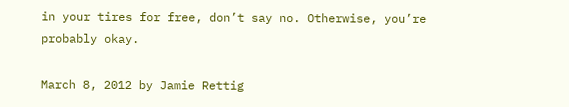in your tires for free, don’t say no. Otherwise, you’re probably okay.

March 8, 2012 by Jamie Rettig